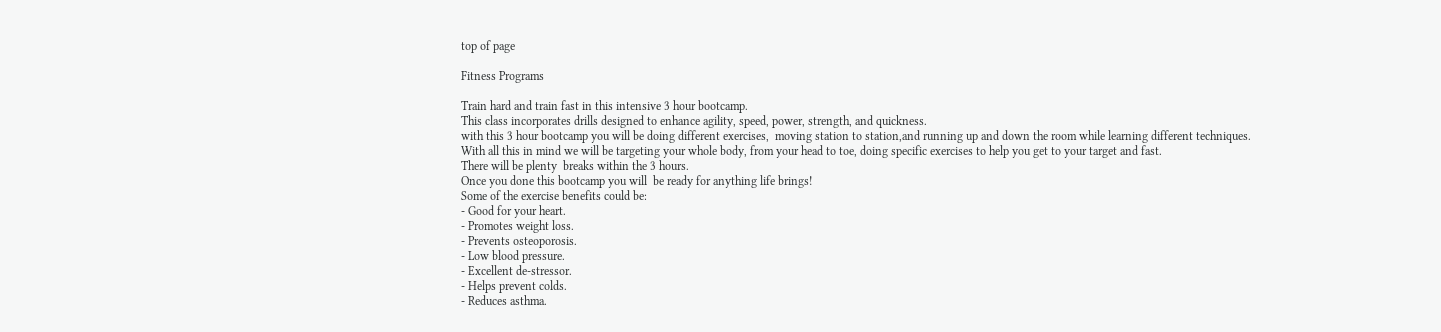top of page

Fitness Programs

Train hard and train fast in this intensive 3 hour bootcamp.
This class incorporates drills designed to enhance agility, speed, power, strength, and quickness.
with this 3 hour bootcamp you will be doing different exercises,  moving station to station,and running up and down the room while learning different techniques.
With all this in mind we will be targeting your whole body, from your head to toe, doing specific exercises to help you get to your target and fast.
There will be plenty  breaks within the 3 hours.
Once you done this bootcamp you will  be ready for anything life brings!
Some of the exercise benefits could be:
- Good for your heart.
- Promotes weight loss.
- Prevents osteoporosis.
- Low blood pressure.
- Excellent de-stressor.
- Helps prevent colds.
- Reduces asthma.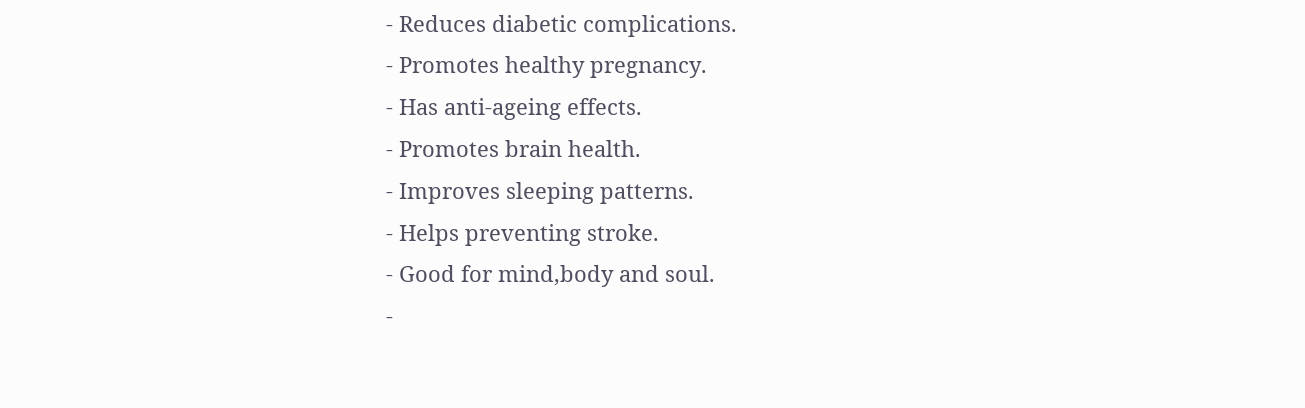- Reduces diabetic complications.
- Promotes healthy pregnancy.
- Has anti-ageing effects.
- Promotes brain health.
- Improves sleeping patterns.
- Helps preventing stroke.
- Good for mind,body and soul.
-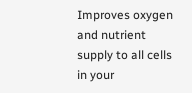Improves oxygen and nutrient supply to all cells in your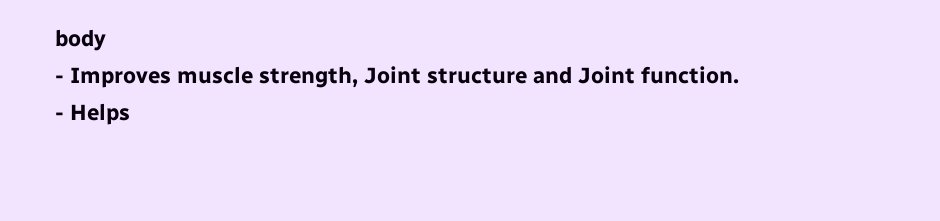body
- Improves muscle strength, Joint structure and Joint function.
- Helps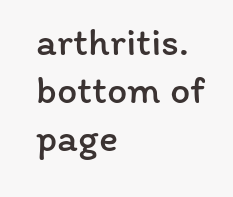arthritis.
bottom of page